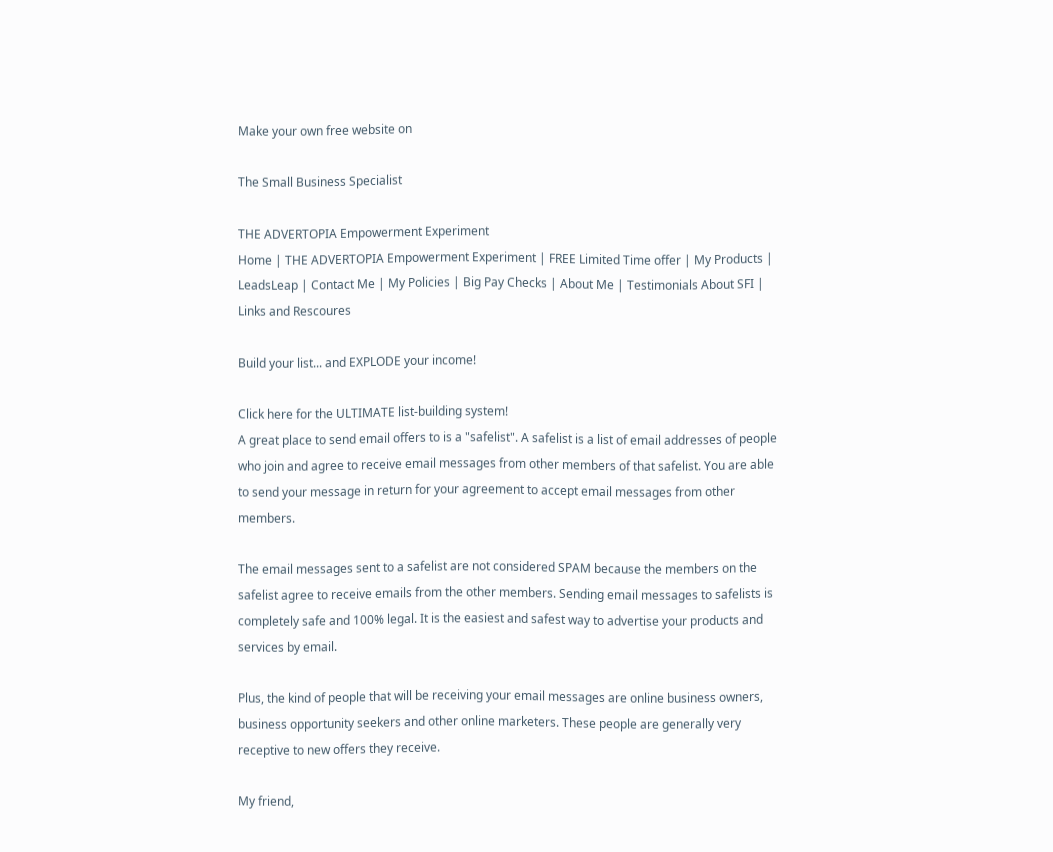Make your own free website on

The Small Business Specialist

THE ADVERTOPIA Empowerment Experiment
Home | THE ADVERTOPIA Empowerment Experiment | FREE Limited Time offer | My Products | LeadsLeap | Contact Me | My Policies | Big Pay Checks | About Me | Testimonials About SFI | Links and Rescoures

Build your list... and EXPLODE your income!

Click here for the ULTIMATE list-building system!
A great place to send email offers to is a "safelist". A safelist is a list of email addresses of people who join and agree to receive email messages from other members of that safelist. You are able to send your message in return for your agreement to accept email messages from other members.

The email messages sent to a safelist are not considered SPAM because the members on the safelist agree to receive emails from the other members. Sending email messages to safelists is completely safe and 100% legal. It is the easiest and safest way to advertise your products and services by email.

Plus, the kind of people that will be receiving your email messages are online business owners, business opportunity seekers and other online marketers. These people are generally very receptive to new offers they receive.

My friend,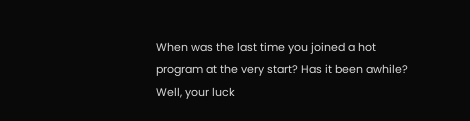When was the last time you joined a hot program at the very start? Has it been awhile? Well, your luck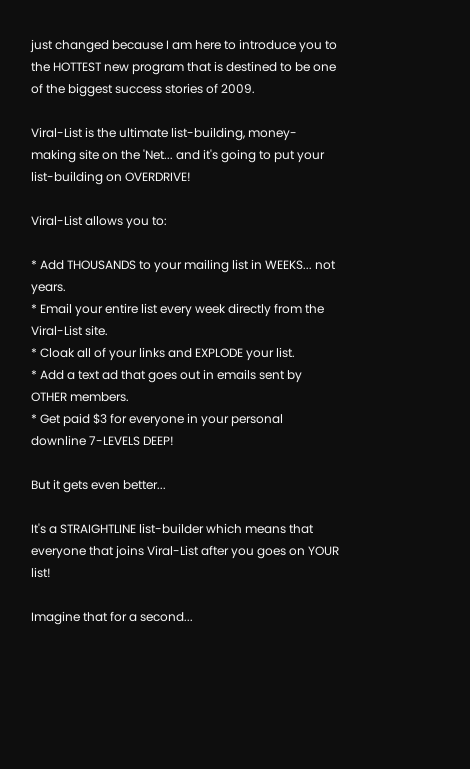just changed because I am here to introduce you to the HOTTEST new program that is destined to be one of the biggest success stories of 2009.

Viral-List is the ultimate list-building, money-making site on the 'Net... and it's going to put your list-building on OVERDRIVE!

Viral-List allows you to:

* Add THOUSANDS to your mailing list in WEEKS... not years.
* Email your entire list every week directly from the Viral-List site.
* Cloak all of your links and EXPLODE your list.
* Add a text ad that goes out in emails sent by OTHER members.
* Get paid $3 for everyone in your personal downline 7-LEVELS DEEP!

But it gets even better...

It's a STRAIGHTLINE list-builder which means that everyone that joins Viral-List after you goes on YOUR list!

Imagine that for a second...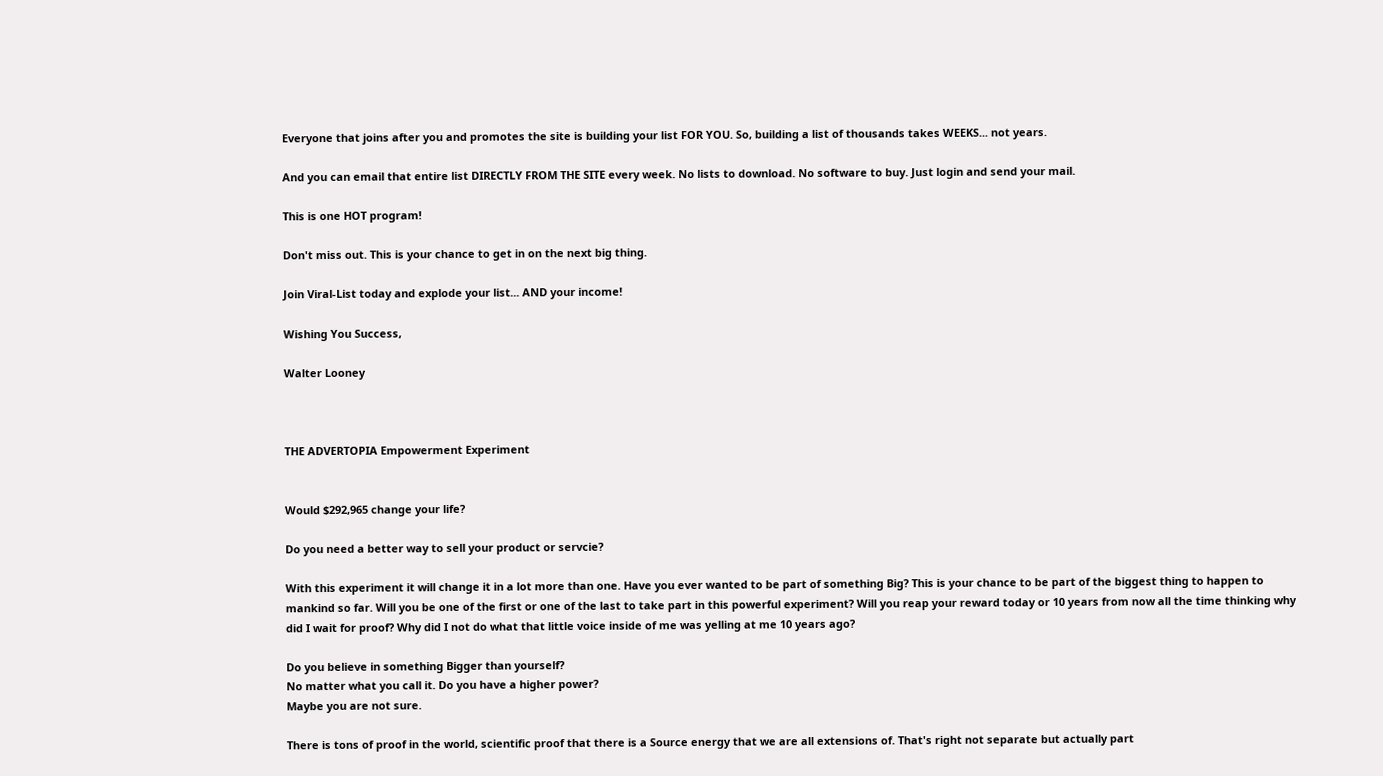Everyone that joins after you and promotes the site is building your list FOR YOU. So, building a list of thousands takes WEEKS... not years.

And you can email that entire list DIRECTLY FROM THE SITE every week. No lists to download. No software to buy. Just login and send your mail.

This is one HOT program!

Don't miss out. This is your chance to get in on the next big thing.

Join Viral-List today and explode your list... AND your income!

Wishing You Success,

Walter Looney



THE ADVERTOPIA Empowerment Experiment


Would $292,965 change your life?

Do you need a better way to sell your product or servcie?

With this experiment it will change it in a lot more than one. Have you ever wanted to be part of something Big? This is your chance to be part of the biggest thing to happen to mankind so far. Will you be one of the first or one of the last to take part in this powerful experiment? Will you reap your reward today or 10 years from now all the time thinking why did I wait for proof? Why did I not do what that little voice inside of me was yelling at me 10 years ago?

Do you believe in something Bigger than yourself?
No matter what you call it. Do you have a higher power?
Maybe you are not sure.

There is tons of proof in the world, scientific proof that there is a Source energy that we are all extensions of. That's right not separate but actually part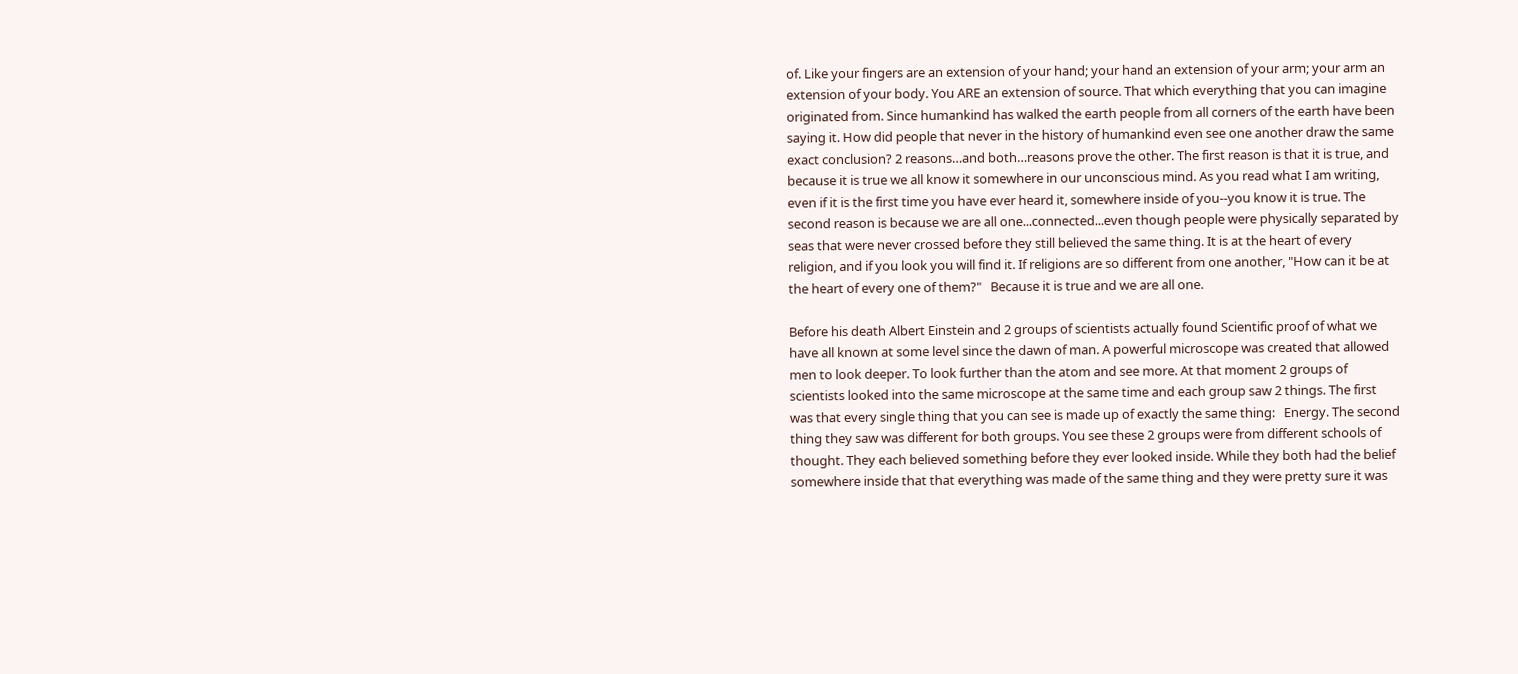of. Like your fingers are an extension of your hand; your hand an extension of your arm; your arm an extension of your body. You ARE an extension of source. That which everything that you can imagine originated from. Since humankind has walked the earth people from all corners of the earth have been saying it. How did people that never in the history of humankind even see one another draw the same exact conclusion? 2 reasons…and both…reasons prove the other. The first reason is that it is true, and because it is true we all know it somewhere in our unconscious mind. As you read what I am writing, even if it is the first time you have ever heard it, somewhere inside of you--you know it is true. The second reason is because we are all one...connected...even though people were physically separated by seas that were never crossed before they still believed the same thing. It is at the heart of every religion, and if you look you will find it. If religions are so different from one another, "How can it be at the heart of every one of them?"   Because it is true and we are all one.

Before his death Albert Einstein and 2 groups of scientists actually found Scientific proof of what we have all known at some level since the dawn of man. A powerful microscope was created that allowed men to look deeper. To look further than the atom and see more. At that moment 2 groups of scientists looked into the same microscope at the same time and each group saw 2 things. The first was that every single thing that you can see is made up of exactly the same thing:   Energy. The second thing they saw was different for both groups. You see these 2 groups were from different schools of thought. They each believed something before they ever looked inside. While they both had the belief somewhere inside that that everything was made of the same thing and they were pretty sure it was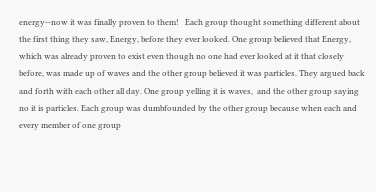energy--now it was finally proven to them!   Each group thought something different about the first thing they saw, Energy, before they ever looked. One group believed that Energy, which was already proven to exist even though no one had ever looked at it that closely before, was made up of waves and the other group believed it was particles. They argued back and forth with each other all day. One group yelling it is waves,  and the other group saying no it is particles. Each group was dumbfounded by the other group because when each and every member of one group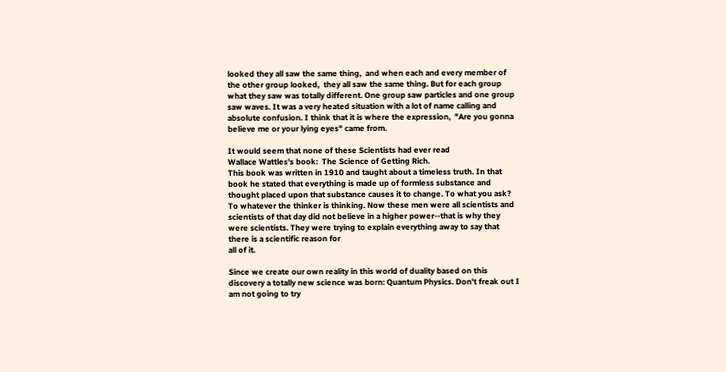looked they all saw the same thing,  and when each and every member of the other group looked,  they all saw the same thing. But for each group what they saw was totally different. One group saw particles and one group saw waves. It was a very heated situation with a lot of name calling and absolute confusion. I think that it is where the expression,  "Are you gonna believe me or your lying eyes" came from.

It would seem that none of these Scientists had ever read
Wallace Wattles's book:  The Science of Getting Rich.
This book was written in 1910 and taught about a timeless truth. In that book he stated that everything is made up of formless substance and thought placed upon that substance causes it to change. To what you ask? To whatever the thinker is thinking. Now these men were all scientists and scientists of that day did not believe in a higher power--that is why they were scientists. They were trying to explain everything away to say that there is a scientific reason for
all of it.

Since we create our own reality in this world of duality based on this discovery a totally new science was born: Quantum Physics. Don't freak out I am not going to try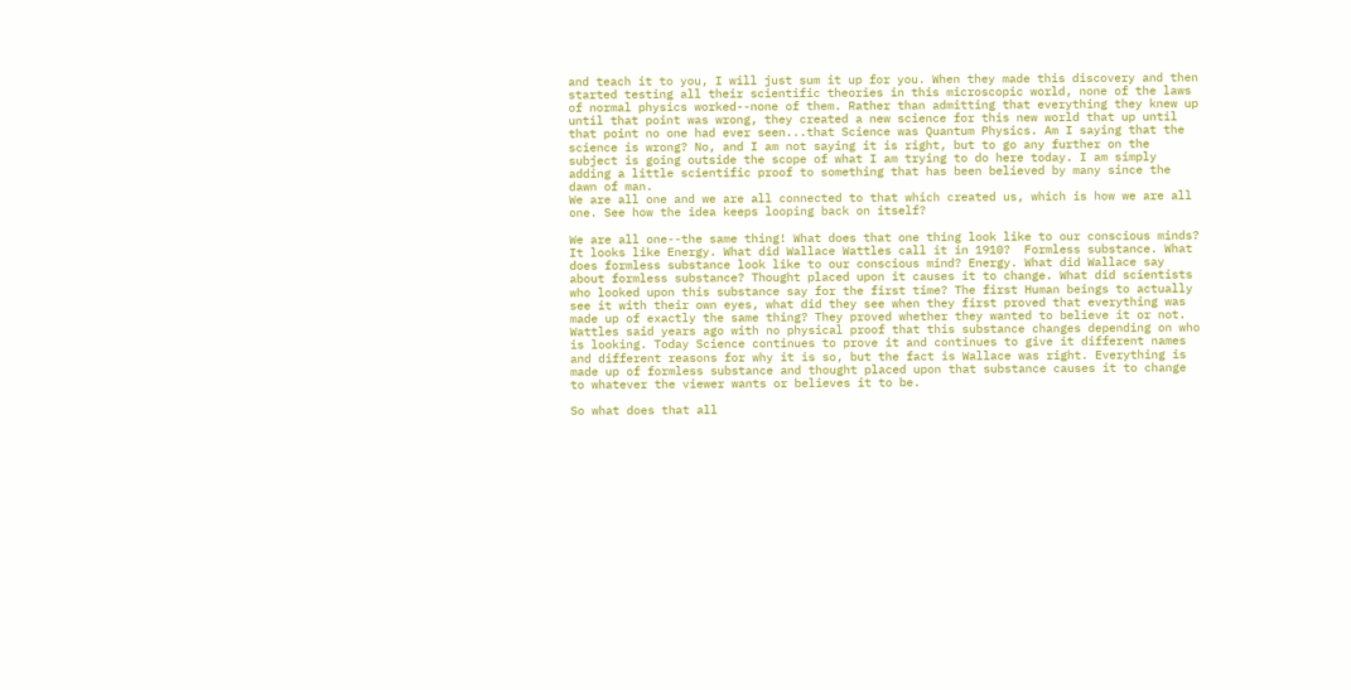and teach it to you, I will just sum it up for you. When they made this discovery and then started testing all their scientific theories in this microscopic world, none of the laws of normal physics worked--none of them. Rather than admitting that everything they knew up until that point was wrong, they created a new science for this new world that up until that point no one had ever seen...that Science was Quantum Physics. Am I saying that the science is wrong? No, and I am not saying it is right, but to go any further on the subject is going outside the scope of what I am trying to do here today. I am simply adding a little scientific proof to something that has been believed by many since the dawn of man.
We are all one and we are all connected to that which created us, which is how we are all one. See how the idea keeps looping back on itself?

We are all one--the same thing! What does that one thing look like to our conscious minds? It looks like Energy. What did Wallace Wattles call it in 1910?  Formless substance. What does formless substance look like to our conscious mind? Energy. What did Wallace say about formless substance? Thought placed upon it causes it to change. What did scientists who looked upon this substance say for the first time? The first Human beings to actually see it with their own eyes, what did they see when they first proved that everything was made up of exactly the same thing? They proved whether they wanted to believe it or not.   Wattles said years ago with no physical proof that this substance changes depending on who is looking. Today Science continues to prove it and continues to give it different names and different reasons for why it is so, but the fact is Wallace was right. Everything is made up of formless substance and thought placed upon that substance causes it to change to whatever the viewer wants or believes it to be.

So what does that all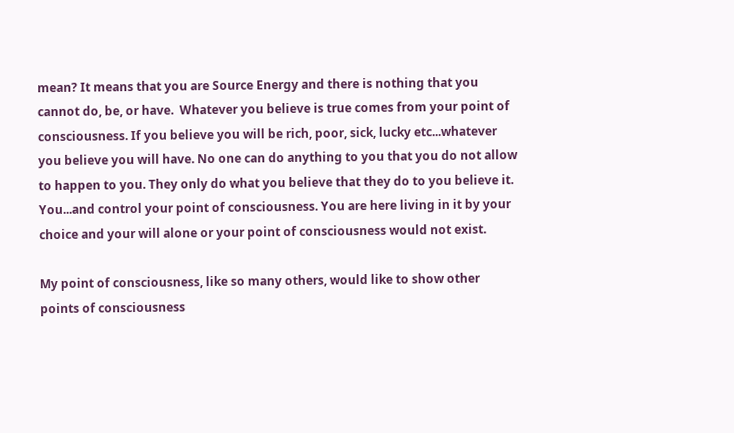mean? It means that you are Source Energy and there is nothing that you cannot do, be, or have.  Whatever you believe is true comes from your point of consciousness. If you believe you will be rich, poor, sick, lucky etc...whatever you believe you will have. No one can do anything to you that you do not allow to happen to you. They only do what you believe that they do to you believe it. You...and control your point of consciousness. You are here living in it by your choice and your will alone or your point of consciousness would not exist.

My point of consciousness, like so many others, would like to show other points of consciousness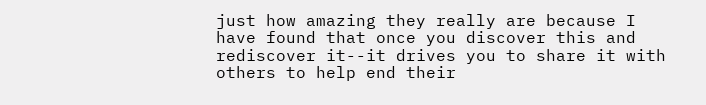just how amazing they really are because I have found that once you discover this and rediscover it--it drives you to share it with others to help end their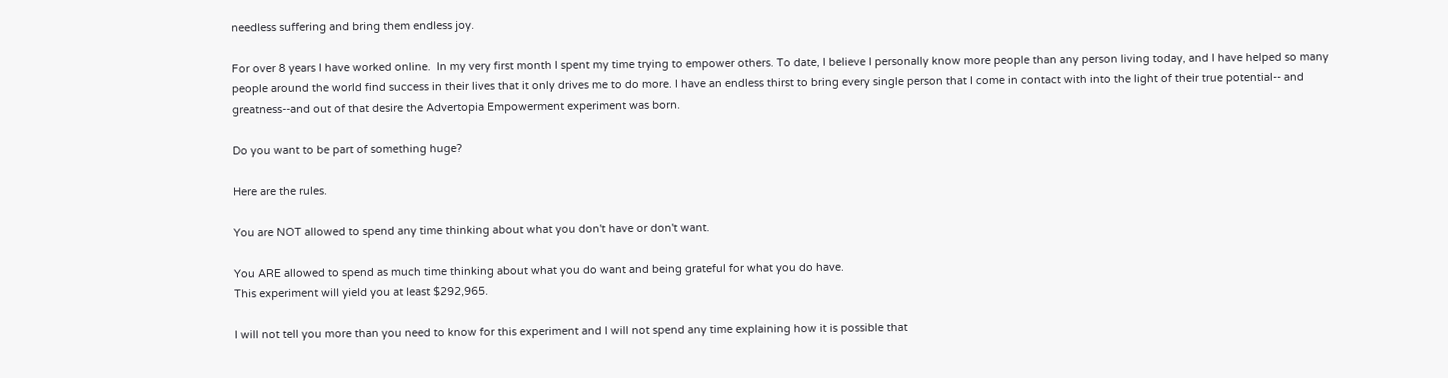needless suffering and bring them endless joy.

For over 8 years I have worked online.  In my very first month I spent my time trying to empower others. To date, I believe I personally know more people than any person living today, and I have helped so many people around the world find success in their lives that it only drives me to do more. I have an endless thirst to bring every single person that I come in contact with into the light of their true potential-- and greatness--and out of that desire the Advertopia Empowerment experiment was born.

Do you want to be part of something huge?

Here are the rules.

You are NOT allowed to spend any time thinking about what you don't have or don't want.

You ARE allowed to spend as much time thinking about what you do want and being grateful for what you do have.
This experiment will yield you at least $292,965.

I will not tell you more than you need to know for this experiment and I will not spend any time explaining how it is possible that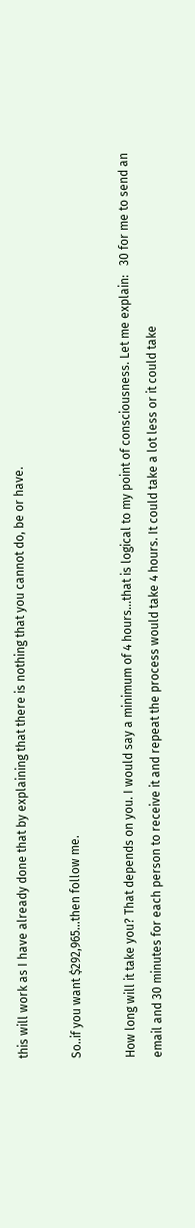this will work as I have already done that by explaining that there is nothing that you cannot do, be or have.

So..if you want $292,965...then follow me.

How long will it take you? That depends on you. I would say a minimum of 4 hours...that is logical to my point of consciousness. Let me explain:   30 for me to send an email and 30 minutes for each person to receive it and repeat the process would take 4 hours. It could take a lot less or it could take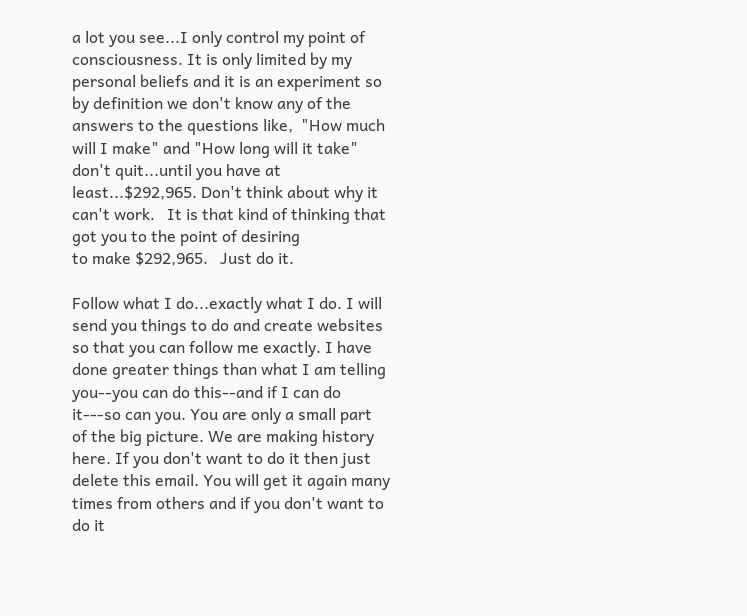a lot you see...I only control my point of consciousness. It is only limited by my personal beliefs and it is an experiment so by definition we don't know any of the answers to the questions like,  "How much will I make" and "How long will it take" don't quit...until you have at least...$292,965. Don't think about why it can't work.   It is that kind of thinking that got you to the point of desiring
to make $292,965.   Just do it.

Follow what I do...exactly what I do. I will send you things to do and create websites so that you can follow me exactly. I have done greater things than what I am telling you--you can do this--and if I can do it---so can you. You are only a small part of the big picture. We are making history here. If you don't want to do it then just delete this email. You will get it again many times from others and if you don't want to do it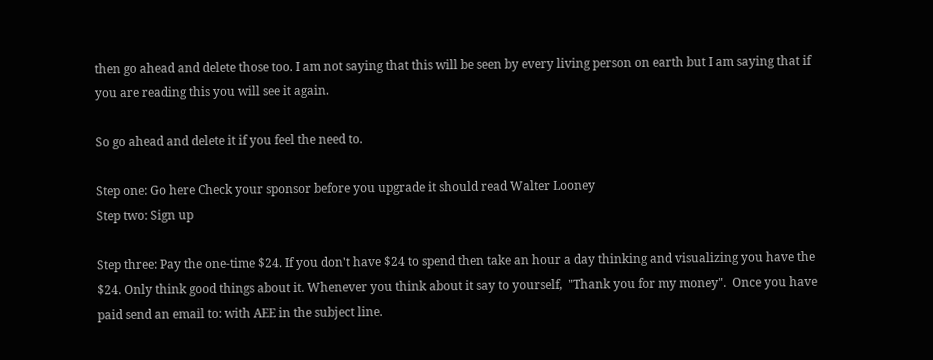then go ahead and delete those too. I am not saying that this will be seen by every living person on earth but I am saying that if you are reading this you will see it again.

So go ahead and delete it if you feel the need to.

Step one: Go here Check your sponsor before you upgrade it should read Walter Looney
Step two: Sign up

Step three: Pay the one-time $24. If you don't have $24 to spend then take an hour a day thinking and visualizing you have the $24. Only think good things about it. Whenever you think about it say to yourself,  "Thank you for my money".  Once you have paid send an email to: with AEE in the subject line.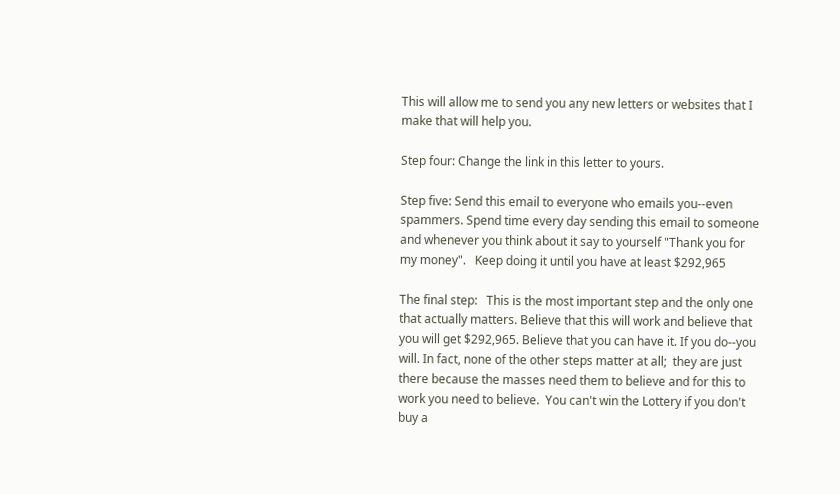This will allow me to send you any new letters or websites that I make that will help you.

Step four: Change the link in this letter to yours.

Step five: Send this email to everyone who emails you--even spammers. Spend time every day sending this email to someone and whenever you think about it say to yourself "Thank you for my money".   Keep doing it until you have at least $292,965

The final step:   This is the most important step and the only one that actually matters. Believe that this will work and believe that you will get $292,965. Believe that you can have it. If you do--you will. In fact, none of the other steps matter at all;  they are just there because the masses need them to believe and for this to work you need to believe.  You can't win the Lottery if you don't buy a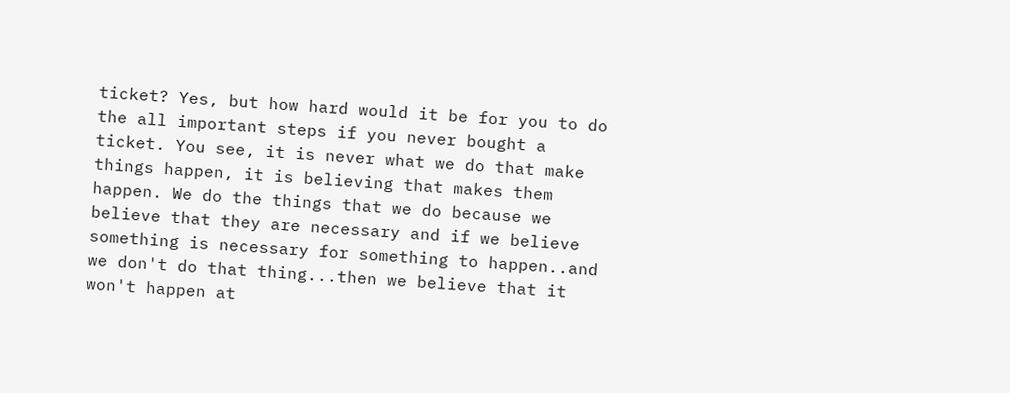ticket? Yes, but how hard would it be for you to do the all important steps if you never bought a ticket. You see, it is never what we do that make things happen, it is believing that makes them happen. We do the things that we do because we believe that they are necessary and if we believe something is necessary for something to happen..and we don't do that thing...then we believe that it won't happen at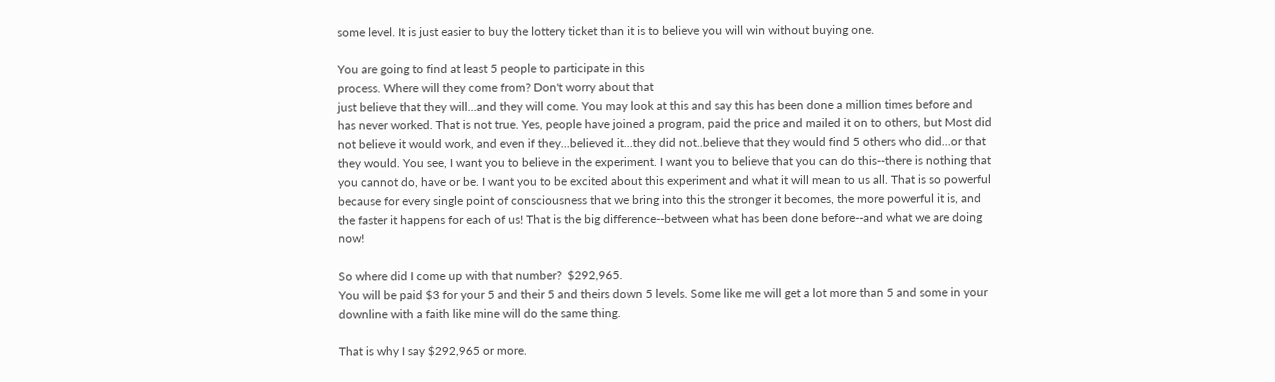some level. It is just easier to buy the lottery ticket than it is to believe you will win without buying one.

You are going to find at least 5 people to participate in this
process. Where will they come from? Don't worry about that
just believe that they will…and they will come. You may look at this and say this has been done a million times before and has never worked. That is not true. Yes, people have joined a program, paid the price and mailed it on to others, but Most did not believe it would work, and even if they...believed it...they did not..believe that they would find 5 others who did...or that they would. You see, I want you to believe in the experiment. I want you to believe that you can do this--there is nothing that you cannot do, have or be. I want you to be excited about this experiment and what it will mean to us all. That is so powerful because for every single point of consciousness that we bring into this the stronger it becomes, the more powerful it is, and the faster it happens for each of us! That is the big difference--between what has been done before--and what we are doing now!

So where did I come up with that number?  $292,965.
You will be paid $3 for your 5 and their 5 and theirs down 5 levels. Some like me will get a lot more than 5 and some in your downline with a faith like mine will do the same thing.

That is why I say $292,965 or more.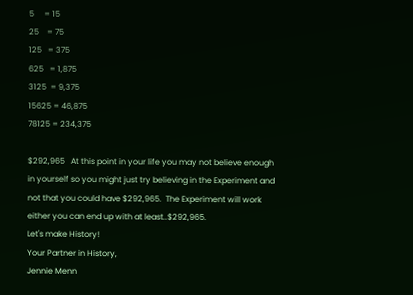5     = 15
25    = 75
125   = 375
625   = 1,875
3125  = 9,375
15625 = 46,875
78125 = 234,375

$292,965   At this point in your life you may not believe enough in yourself so you might just try believing in the Experiment and not that you could have $292,965.  The Experiment will work either you can end up with at least..$292,965.
Let's make History!
Your Partner in History,
Jennie Menn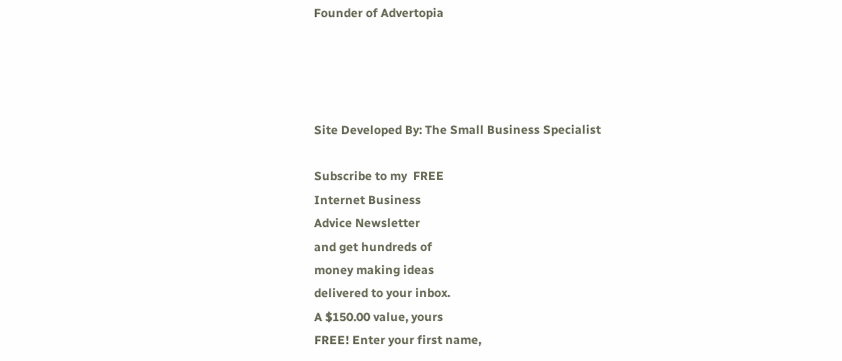Founder of Advertopia




Site Developed By: The Small Business Specialist

Subscribe to my  FREE
Internet Business
Advice Newsletter
and get hundreds of
money making ideas
delivered to your inbox.
A $150.00 value, yours
FREE! Enter your first name,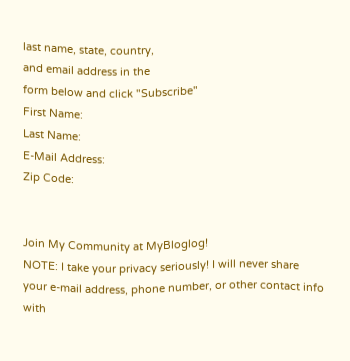last name, state, country,
and email address in the
form below and click "Subscribe"
First Name:
Last Name:
E-Mail Address:
Zip Code:


Join My Community at MyBloglog!
NOTE: I take your privacy seriously! I will never share
your e-mail address, phone number, or other contact info
with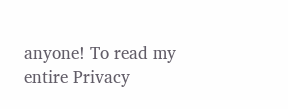anyone! To read my entire Privacy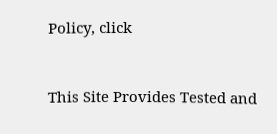Policy, click


This Site Provides Tested and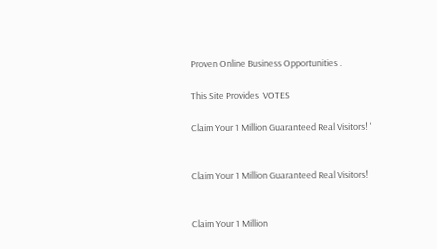Proven Online Business Opportunities .

This Site Provides  VOTES

Claim Your 1 Million Guaranteed Real Visitors! '


Claim Your 1 Million Guaranteed Real Visitors!


Claim Your 1 Million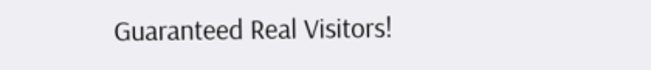Guaranteed Real Visitors!